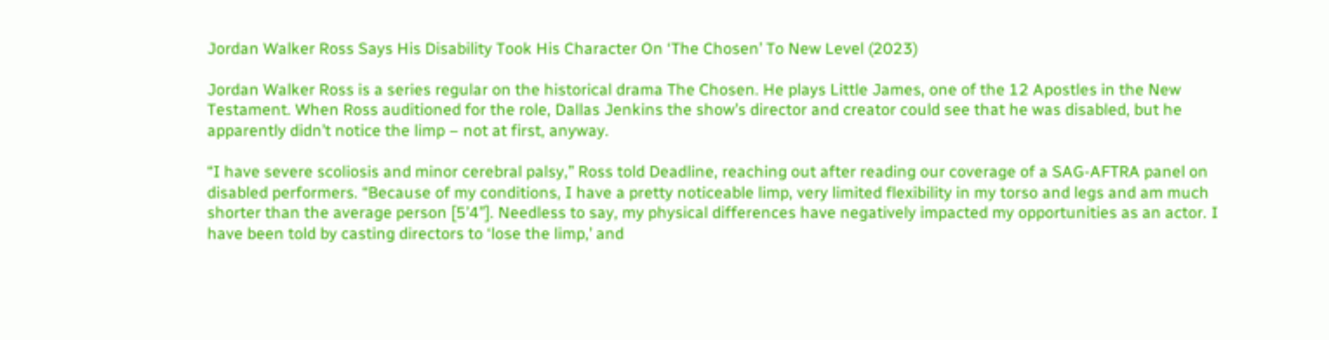Jordan Walker Ross Says His Disability Took His Character On ‘The Chosen’ To New Level (2023)

Jordan Walker Ross is a series regular on the historical drama The Chosen. He plays Little James, one of the 12 Apostles in the New Testament. When Ross auditioned for the role, Dallas Jenkins the show’s director and creator could see that he was disabled, but he apparently didn’t notice the limp – not at first, anyway.

“I have severe scoliosis and minor cerebral palsy,” Ross told Deadline, reaching out after reading our coverage of a SAG-AFTRA panel on disabled performers. “Because of my conditions, I have a pretty noticeable limp, very limited flexibility in my torso and legs and am much shorter than the average person [5’4”]. Needless to say, my physical differences have negatively impacted my opportunities as an actor. I have been told by casting directors to ‘lose the limp,’ and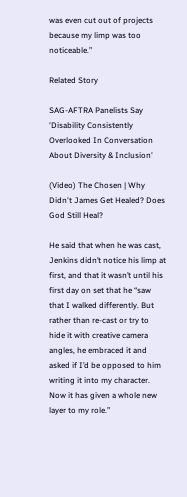was even cut out of projects because my limp was too noticeable.”

Related Story

SAG-AFTRA Panelists Say 'Disability Consistently Overlooked In Conversation About Diversity & Inclusion'

(Video) The Chosen | Why Didn't James Get Healed? Does God Still Heal?

He said that when he was cast, Jenkins didn’t notice his limp at first, and that it wasn’t until his first day on set that he “saw that I walked differently. But rather than re-cast or try to hide it with creative camera angles, he embraced it and asked if I’d be opposed to him writing it into my character. Now it has given a whole new layer to my role.”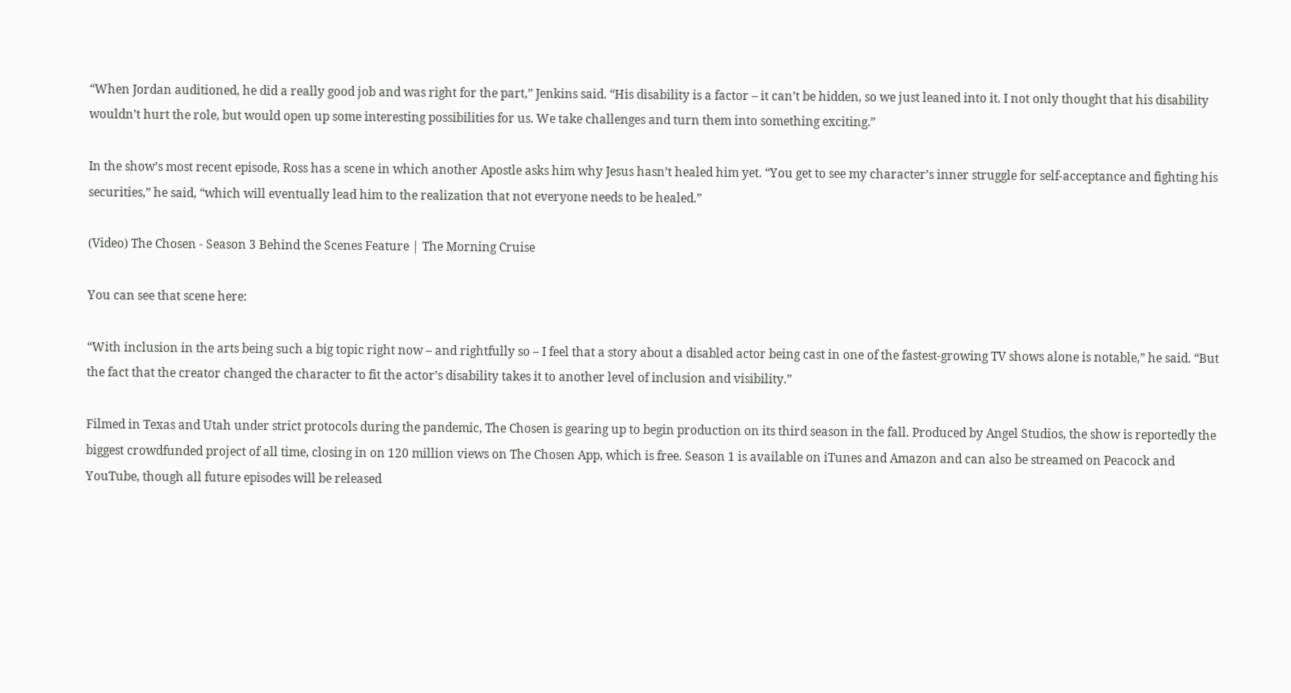“When Jordan auditioned, he did a really good job and was right for the part,” Jenkins said. “His disability is a factor – it can’t be hidden, so we just leaned into it. I not only thought that his disability wouldn’t hurt the role, but would open up some interesting possibilities for us. We take challenges and turn them into something exciting.”

In the show’s most recent episode, Ross has a scene in which another Apostle asks him why Jesus hasn’t healed him yet. “You get to see my character’s inner struggle for self-acceptance and fighting his securities,” he said, “which will eventually lead him to the realization that not everyone needs to be healed.”

(Video) The Chosen - Season 3 Behind the Scenes Feature | The Morning Cruise

You can see that scene here:

“With inclusion in the arts being such a big topic right now – and rightfully so – I feel that a story about a disabled actor being cast in one of the fastest-growing TV shows alone is notable,” he said. “But the fact that the creator changed the character to fit the actor’s disability takes it to another level of inclusion and visibility.”

Filmed in Texas and Utah under strict protocols during the pandemic, The Chosen is gearing up to begin production on its third season in the fall. Produced by Angel Studios, the show is reportedly the biggest crowdfunded project of all time, closing in on 120 million views on The Chosen App, which is free. Season 1 is available on iTunes and Amazon and can also be streamed on Peacock and YouTube, though all future episodes will be released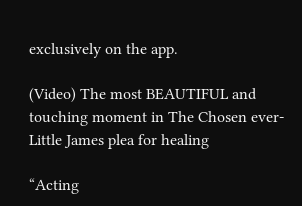exclusively on the app.

(Video) The most BEAUTIFUL and touching moment in The Chosen ever-Little James plea for healing

“Acting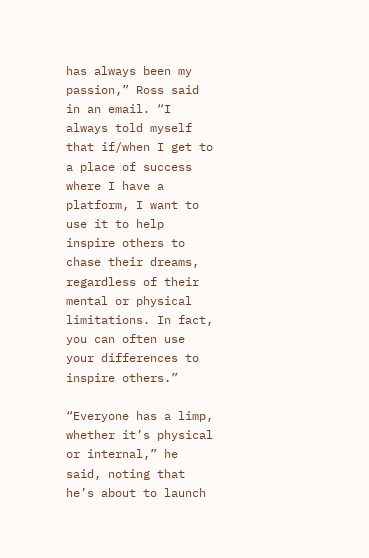has always been my passion,” Ross said in an email. “I always told myself that if/when I get to a place of success where I have a platform, I want to use it to help inspire others to chase their dreams, regardless of their mental or physical limitations. In fact, you can often use your differences to inspire others.”

“Everyone has a limp, whether it’s physical or internal,” he said, noting that he’s about to launch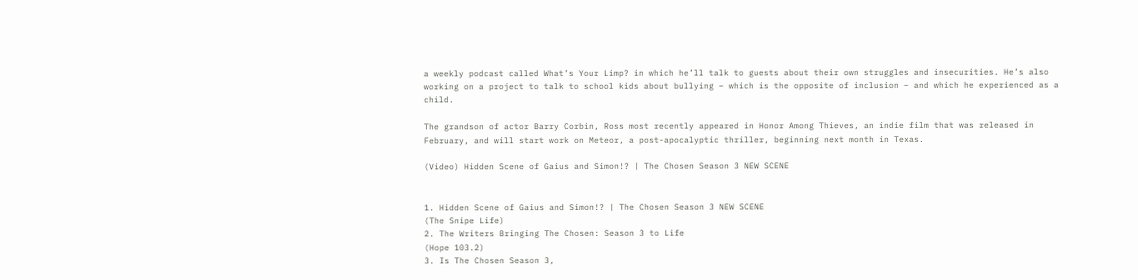a weekly podcast called What’s Your Limp? in which he’ll talk to guests about their own struggles and insecurities. He’s also working on a project to talk to school kids about bullying – which is the opposite of inclusion – and which he experienced as a child.

The grandson of actor Barry Corbin, Ross most recently appeared in Honor Among Thieves, an indie film that was released in February, and will start work on Meteor, a post-apocalyptic thriller, beginning next month in Texas.

(Video) Hidden Scene of Gaius and Simon!? | The Chosen Season 3 NEW SCENE


1. Hidden Scene of Gaius and Simon!? | The Chosen Season 3 NEW SCENE
(The Snipe Life)
2. The Writers Bringing The Chosen: Season 3 to Life
(Hope 103.2)
3. Is The Chosen Season 3,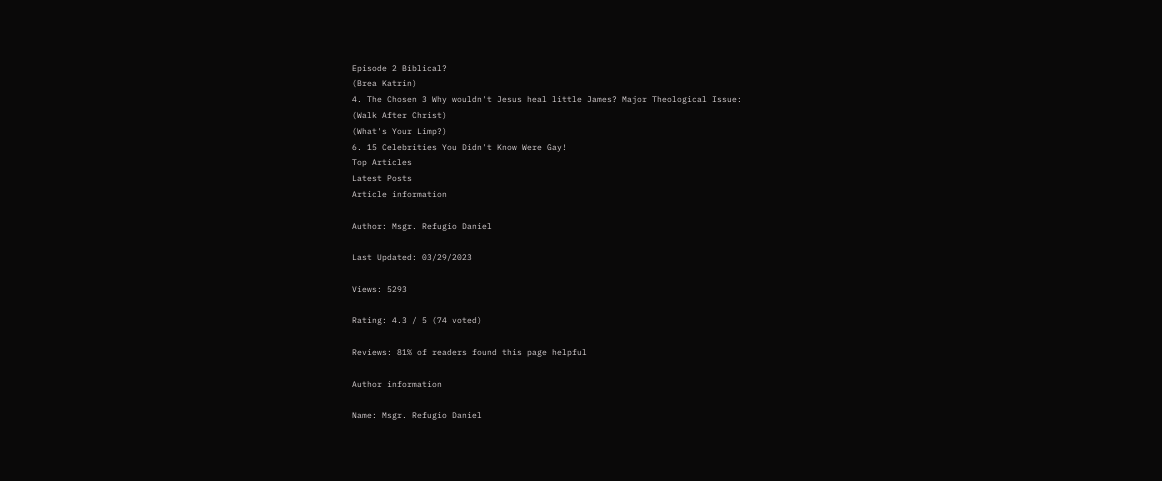Episode 2 Biblical?
(Brea Katrin)
4. The Chosen 3 Why wouldn't Jesus heal little James? Major Theological Issue:
(Walk After Christ)
(What's Your Limp?)
6. 15 Celebrities You Didn't Know Were Gay!
Top Articles
Latest Posts
Article information

Author: Msgr. Refugio Daniel

Last Updated: 03/29/2023

Views: 5293

Rating: 4.3 / 5 (74 voted)

Reviews: 81% of readers found this page helpful

Author information

Name: Msgr. Refugio Daniel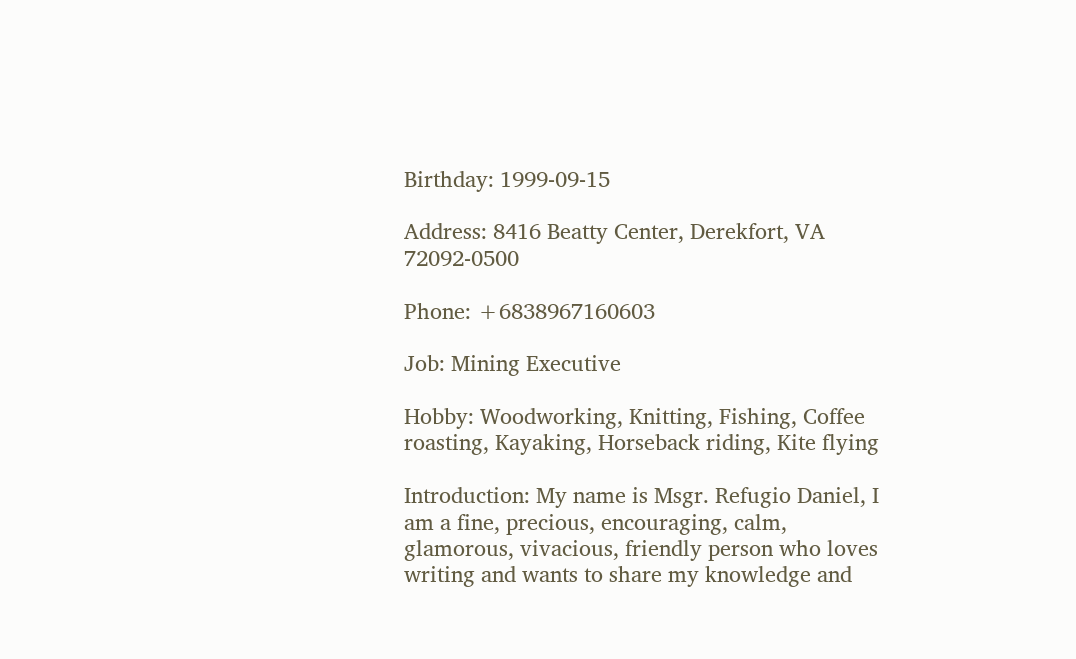Birthday: 1999-09-15

Address: 8416 Beatty Center, Derekfort, VA 72092-0500

Phone: +6838967160603

Job: Mining Executive

Hobby: Woodworking, Knitting, Fishing, Coffee roasting, Kayaking, Horseback riding, Kite flying

Introduction: My name is Msgr. Refugio Daniel, I am a fine, precious, encouraging, calm, glamorous, vivacious, friendly person who loves writing and wants to share my knowledge and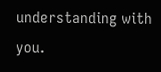understanding with you.